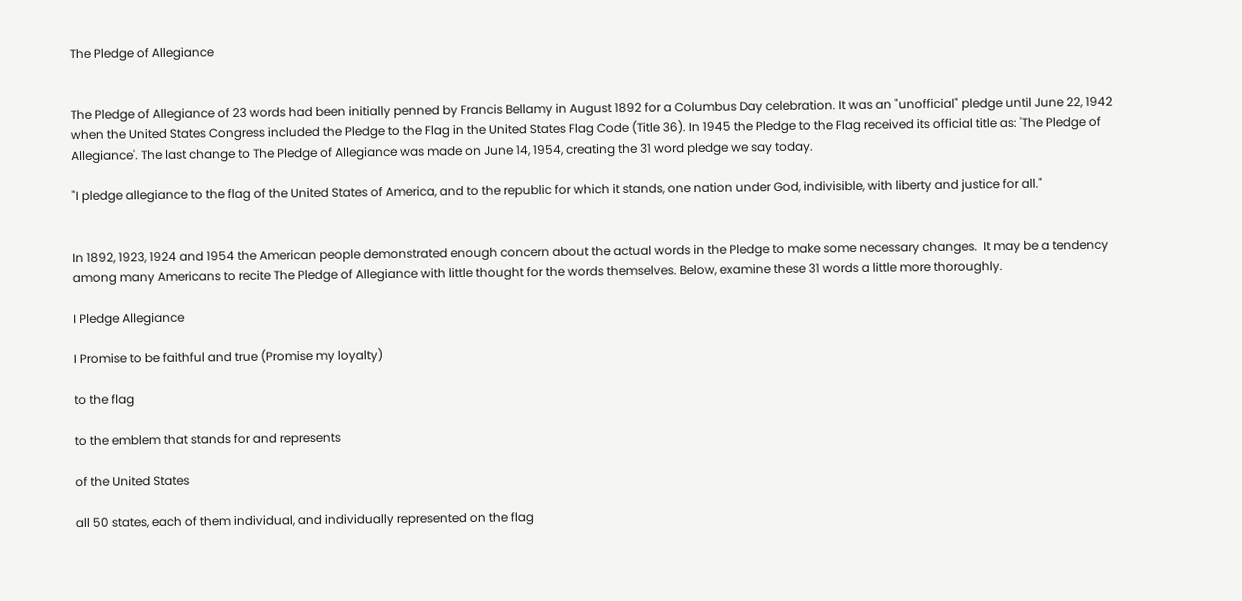The Pledge of Allegiance


The Pledge of Allegiance of 23 words had been initially penned by Francis Bellamy in August 1892 for a Columbus Day celebration. It was an "unofficial" pledge until June 22, 1942 when the United States Congress included the Pledge to the Flag in the United States Flag Code (Title 36). In 1945 the Pledge to the Flag received its official title as: 'The Pledge of Allegiance'. The last change to The Pledge of Allegiance was made on June 14, 1954, creating the 31 word pledge we say today.

"I pledge allegiance to the flag of the United States of America, and to the republic for which it stands, one nation under God, indivisible, with liberty and justice for all."


In 1892, 1923, 1924 and 1954 the American people demonstrated enough concern about the actual words in the Pledge to make some necessary changes.  It may be a tendency among many Americans to recite The Pledge of Allegiance with little thought for the words themselves. Below, examine these 31 words a little more thoroughly.

I Pledge Allegiance

I Promise to be faithful and true (Promise my loyalty)

to the flag

to the emblem that stands for and represents

of the United States

all 50 states, each of them individual, and individually represented on the flag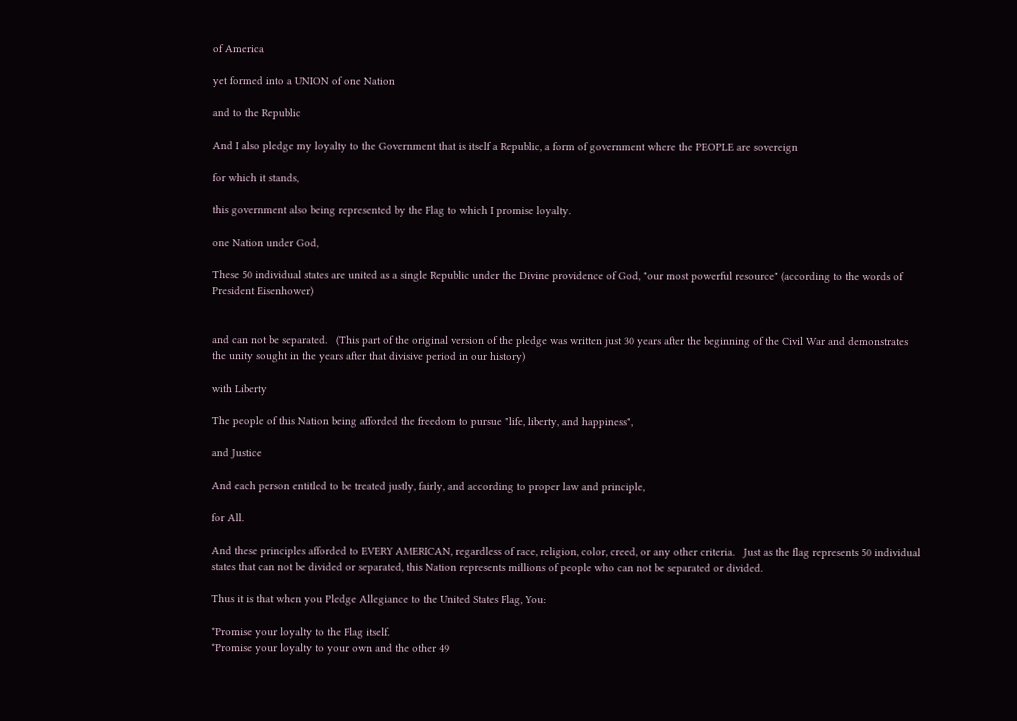of America

yet formed into a UNION of one Nation

and to the Republic

And I also pledge my loyalty to the Government that is itself a Republic, a form of government where the PEOPLE are sovereign

for which it stands,

this government also being represented by the Flag to which I promise loyalty.

one Nation under God,

These 50 individual states are united as a single Republic under the Divine providence of God, "our most powerful resource" (according to the words of President Eisenhower)


and can not be separated.   (This part of the original version of the pledge was written just 30 years after the beginning of the Civil War and demonstrates the unity sought in the years after that divisive period in our history)

with Liberty

The people of this Nation being afforded the freedom to pursue "life, liberty, and happiness",

and Justice

And each person entitled to be treated justly, fairly, and according to proper law and principle,

for All.

And these principles afforded to EVERY AMERICAN, regardless of race, religion, color, creed, or any other criteria.   Just as the flag represents 50 individual states that can not be divided or separated, this Nation represents millions of people who can not be separated or divided.

Thus it is that when you Pledge Allegiance to the United States Flag, You:

*Promise your loyalty to the Flag itself.
*Promise your loyalty to your own and the other 49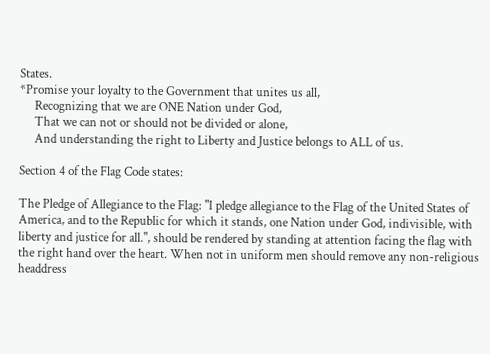States.
*Promise your loyalty to the Government that unites us all,
     Recognizing that we are ONE Nation under God,
     That we can not or should not be divided or alone,
     And understanding the right to Liberty and Justice belongs to ALL of us.

Section 4 of the Flag Code states:

The Pledge of Allegiance to the Flag: "I pledge allegiance to the Flag of the United States of America, and to the Republic for which it stands, one Nation under God, indivisible, with liberty and justice for all.", should be rendered by standing at attention facing the flag with the right hand over the heart. When not in uniform men should remove any non-religious headdress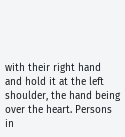with their right hand and hold it at the left shoulder, the hand being over the heart. Persons in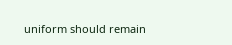uniform should remain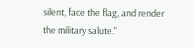silent, face the flag, and render the military salute."